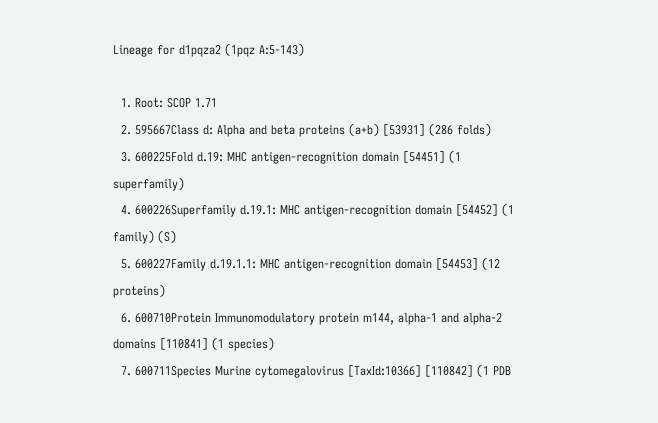Lineage for d1pqza2 (1pqz A:5-143)

  1. Root: SCOP 1.71
  2. 595667Class d: Alpha and beta proteins (a+b) [53931] (286 folds)
  3. 600225Fold d.19: MHC antigen-recognition domain [54451] (1 superfamily)
  4. 600226Superfamily d.19.1: MHC antigen-recognition domain [54452] (1 family) (S)
  5. 600227Family d.19.1.1: MHC antigen-recognition domain [54453] (12 proteins)
  6. 600710Protein Immunomodulatory protein m144, alpha-1 and alpha-2 domains [110841] (1 species)
  7. 600711Species Murine cytomegalovirus [TaxId:10366] [110842] (1 PDB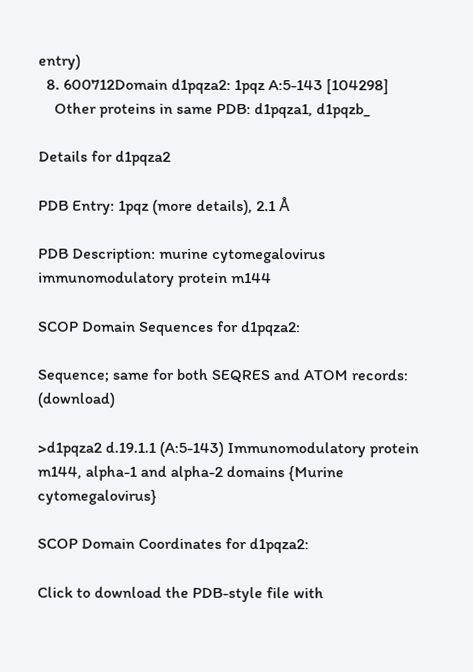entry)
  8. 600712Domain d1pqza2: 1pqz A:5-143 [104298]
    Other proteins in same PDB: d1pqza1, d1pqzb_

Details for d1pqza2

PDB Entry: 1pqz (more details), 2.1 Å

PDB Description: murine cytomegalovirus immunomodulatory protein m144

SCOP Domain Sequences for d1pqza2:

Sequence; same for both SEQRES and ATOM records: (download)

>d1pqza2 d.19.1.1 (A:5-143) Immunomodulatory protein m144, alpha-1 and alpha-2 domains {Murine cytomegalovirus}

SCOP Domain Coordinates for d1pqza2:

Click to download the PDB-style file with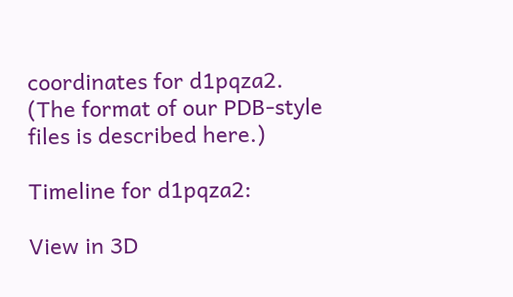coordinates for d1pqza2.
(The format of our PDB-style files is described here.)

Timeline for d1pqza2:

View in 3D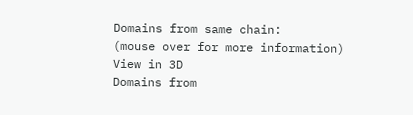Domains from same chain:
(mouse over for more information)
View in 3D
Domains from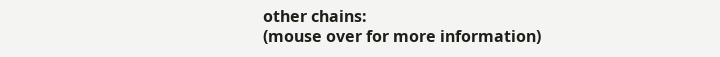other chains:
(mouse over for more information)